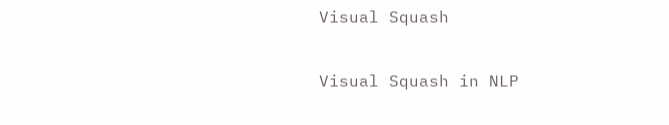Visual Squash

Visual Squash in NLP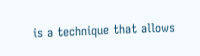is a technique that allows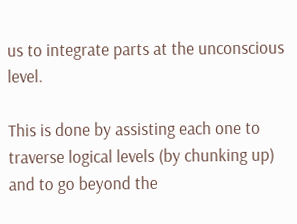us to integrate parts at the unconscious level.

This is done by assisting each one to traverse logical levels (by chunking up) and to go beyond the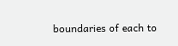boundaries of each to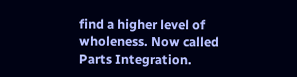find a higher level of wholeness. Now called Parts Integration.